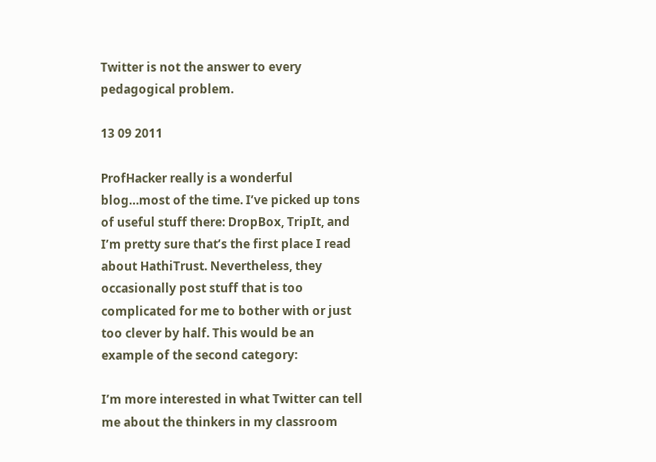Twitter is not the answer to every pedagogical problem.

13 09 2011

ProfHacker really is a wonderful blog…most of the time. I’ve picked up tons of useful stuff there: DropBox, TripIt, and I’m pretty sure that’s the first place I read about HathiTrust. Nevertheless, they occasionally post stuff that is too complicated for me to bother with or just too clever by half. This would be an example of the second category:

I’m more interested in what Twitter can tell me about the thinkers in my classroom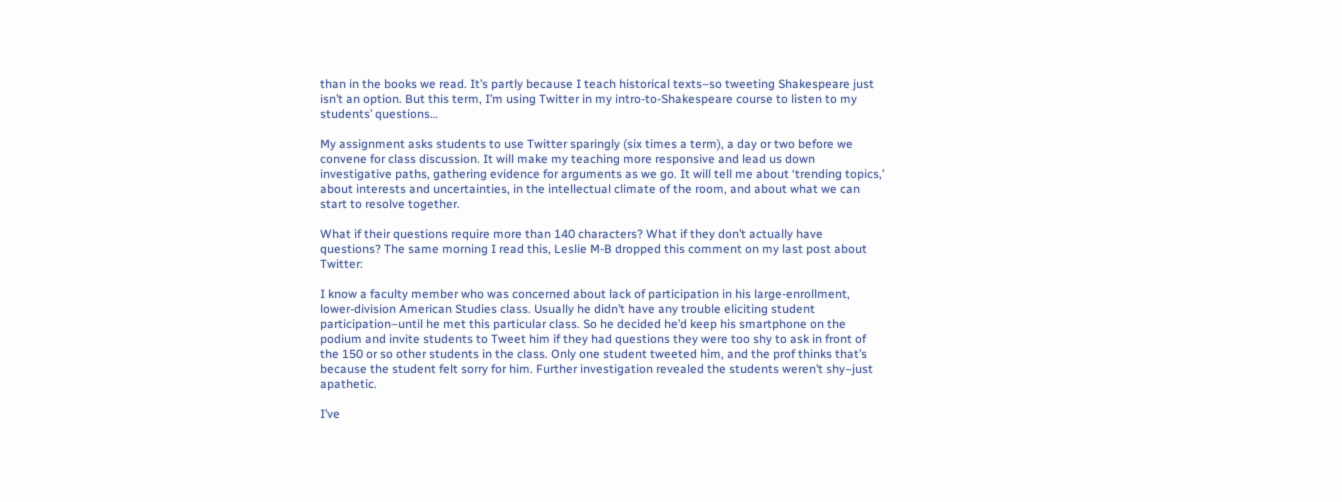than in the books we read. It’s partly because I teach historical texts–so tweeting Shakespeare just isn’t an option. But this term, I’m using Twitter in my intro-to-Shakespeare course to listen to my students’ questions…

My assignment asks students to use Twitter sparingly (six times a term), a day or two before we convene for class discussion. It will make my teaching more responsive and lead us down investigative paths, gathering evidence for arguments as we go. It will tell me about ‘trending topics,’ about interests and uncertainties, in the intellectual climate of the room, and about what we can start to resolve together.

What if their questions require more than 140 characters? What if they don’t actually have questions? The same morning I read this, Leslie M-B dropped this comment on my last post about Twitter:

I know a faculty member who was concerned about lack of participation in his large-enrollment, lower-division American Studies class. Usually he didn’t have any trouble eliciting student participation–until he met this particular class. So he decided he’d keep his smartphone on the podium and invite students to Tweet him if they had questions they were too shy to ask in front of the 150 or so other students in the class. Only one student tweeted him, and the prof thinks that’s because the student felt sorry for him. Further investigation revealed the students weren’t shy–just apathetic.

I’ve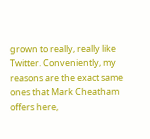grown to really, really like Twitter. Conveniently, my reasons are the exact same ones that Mark Cheatham offers here,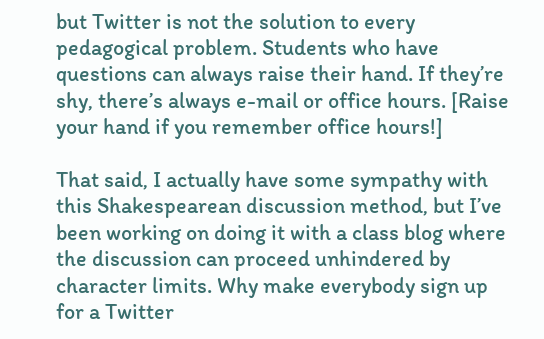but Twitter is not the solution to every pedagogical problem. Students who have questions can always raise their hand. If they’re shy, there’s always e-mail or office hours. [Raise your hand if you remember office hours!]

That said, I actually have some sympathy with this Shakespearean discussion method, but I’ve been working on doing it with a class blog where the discussion can proceed unhindered by character limits. Why make everybody sign up for a Twitter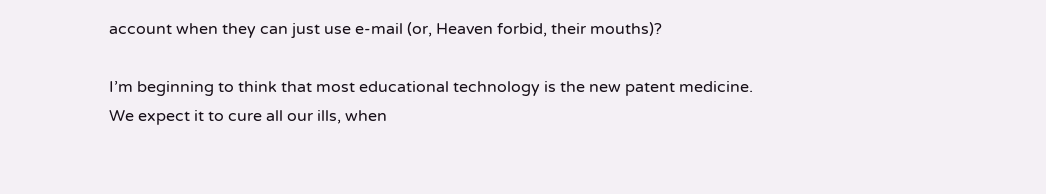account when they can just use e-mail (or, Heaven forbid, their mouths)?

I’m beginning to think that most educational technology is the new patent medicine. We expect it to cure all our ills, when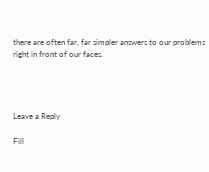there are often far, far simpler answers to our problems right in front of our faces.




Leave a Reply

Fill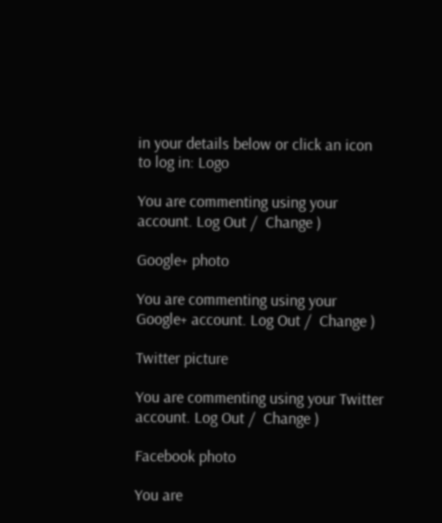in your details below or click an icon to log in: Logo

You are commenting using your account. Log Out /  Change )

Google+ photo

You are commenting using your Google+ account. Log Out /  Change )

Twitter picture

You are commenting using your Twitter account. Log Out /  Change )

Facebook photo

You are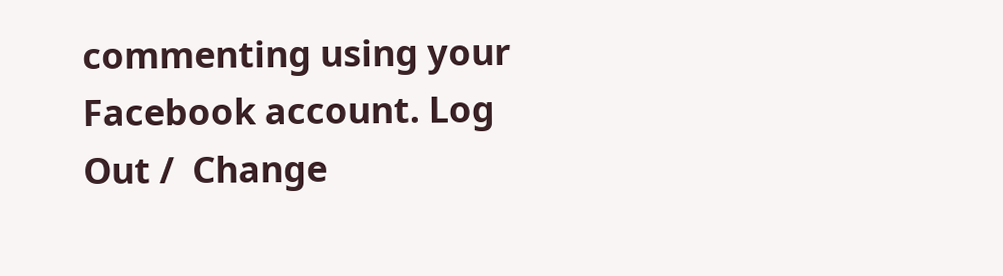commenting using your Facebook account. Log Out /  Change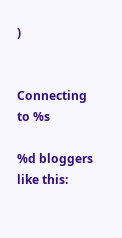)


Connecting to %s

%d bloggers like this: